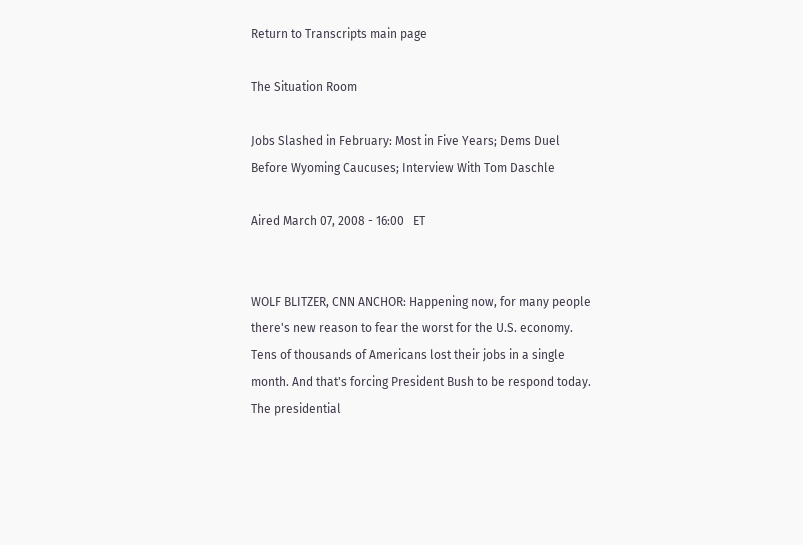Return to Transcripts main page

The Situation Room

Jobs Slashed in February: Most in Five Years; Dems Duel Before Wyoming Caucuses; Interview With Tom Daschle

Aired March 07, 2008 - 16:00   ET


WOLF BLITZER, CNN ANCHOR: Happening now, for many people there's new reason to fear the worst for the U.S. economy. Tens of thousands of Americans lost their jobs in a single month. And that's forcing President Bush to be respond today.
The presidential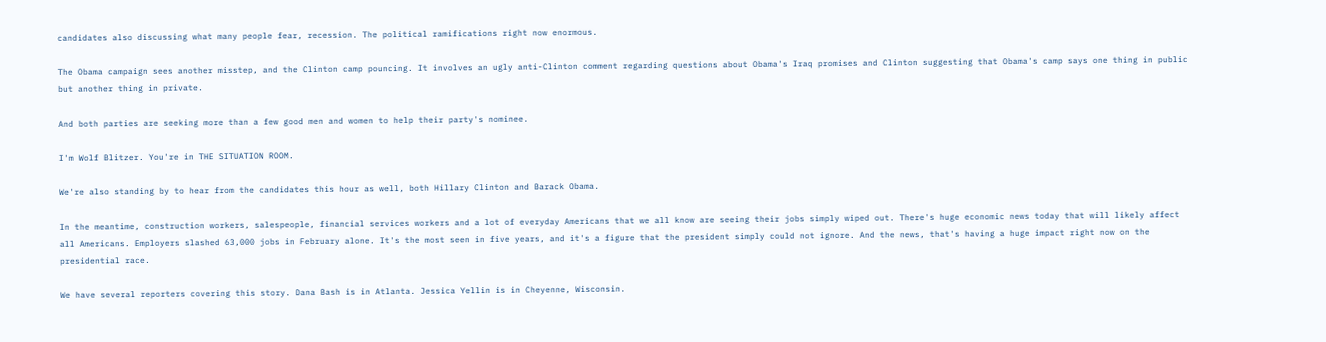candidates also discussing what many people fear, recession. The political ramifications right now enormous.

The Obama campaign sees another misstep, and the Clinton camp pouncing. It involves an ugly anti-Clinton comment regarding questions about Obama's Iraq promises and Clinton suggesting that Obama's camp says one thing in public but another thing in private.

And both parties are seeking more than a few good men and women to help their party's nominee.

I'm Wolf Blitzer. You're in THE SITUATION ROOM.

We're also standing by to hear from the candidates this hour as well, both Hillary Clinton and Barack Obama.

In the meantime, construction workers, salespeople, financial services workers and a lot of everyday Americans that we all know are seeing their jobs simply wiped out. There's huge economic news today that will likely affect all Americans. Employers slashed 63,000 jobs in February alone. It's the most seen in five years, and it's a figure that the president simply could not ignore. And the news, that's having a huge impact right now on the presidential race.

We have several reporters covering this story. Dana Bash is in Atlanta. Jessica Yellin is in Cheyenne, Wisconsin.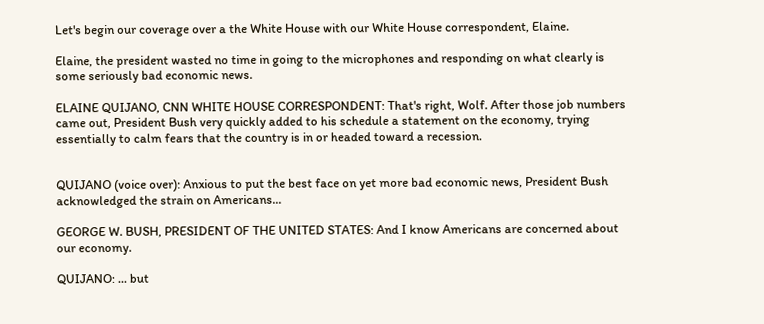Let's begin our coverage over a the White House with our White House correspondent, Elaine.

Elaine, the president wasted no time in going to the microphones and responding on what clearly is some seriously bad economic news.

ELAINE QUIJANO, CNN WHITE HOUSE CORRESPONDENT: That's right, Wolf. After those job numbers came out, President Bush very quickly added to his schedule a statement on the economy, trying essentially to calm fears that the country is in or headed toward a recession.


QUIJANO (voice over): Anxious to put the best face on yet more bad economic news, President Bush acknowledged the strain on Americans...

GEORGE W. BUSH, PRESIDENT OF THE UNITED STATES: And I know Americans are concerned about our economy.

QUIJANO: ... but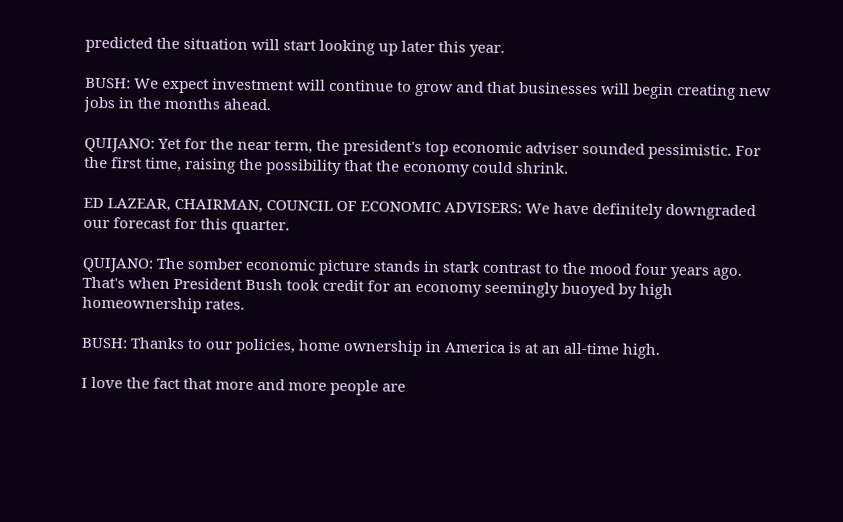predicted the situation will start looking up later this year.

BUSH: We expect investment will continue to grow and that businesses will begin creating new jobs in the months ahead.

QUIJANO: Yet for the near term, the president's top economic adviser sounded pessimistic. For the first time, raising the possibility that the economy could shrink.

ED LAZEAR, CHAIRMAN, COUNCIL OF ECONOMIC ADVISERS: We have definitely downgraded our forecast for this quarter.

QUIJANO: The somber economic picture stands in stark contrast to the mood four years ago. That's when President Bush took credit for an economy seemingly buoyed by high homeownership rates.

BUSH: Thanks to our policies, home ownership in America is at an all-time high.

I love the fact that more and more people are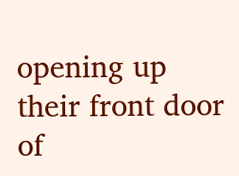opening up their front door of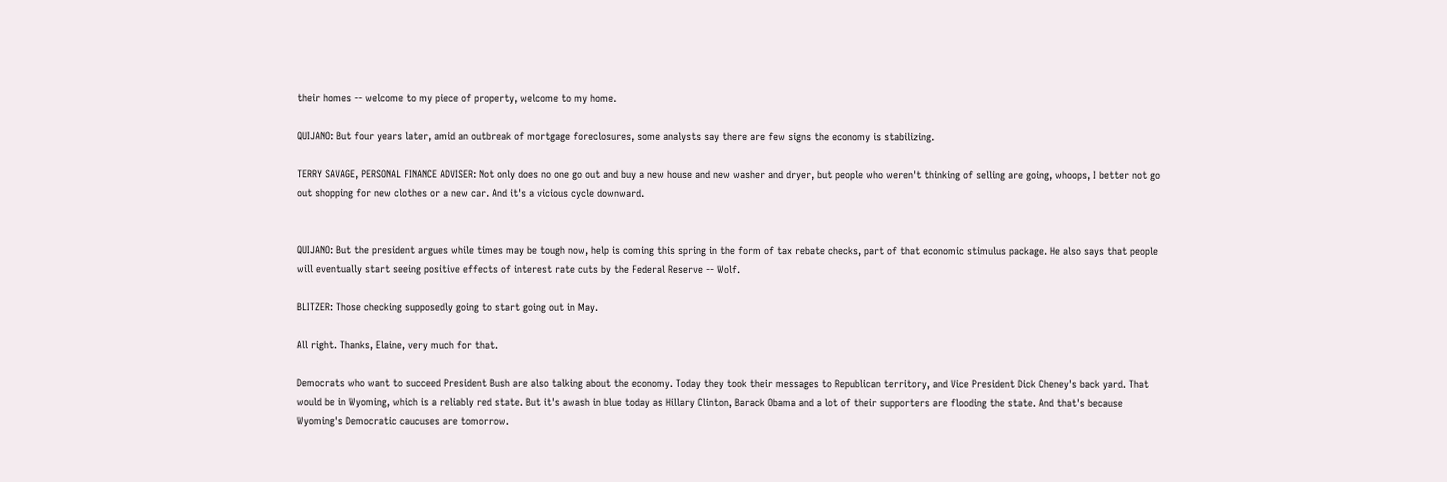their homes -- welcome to my piece of property, welcome to my home.

QUIJANO: But four years later, amid an outbreak of mortgage foreclosures, some analysts say there are few signs the economy is stabilizing.

TERRY SAVAGE, PERSONAL FINANCE ADVISER: Not only does no one go out and buy a new house and new washer and dryer, but people who weren't thinking of selling are going, whoops, I better not go out shopping for new clothes or a new car. And it's a vicious cycle downward.


QUIJANO: But the president argues while times may be tough now, help is coming this spring in the form of tax rebate checks, part of that economic stimulus package. He also says that people will eventually start seeing positive effects of interest rate cuts by the Federal Reserve -- Wolf.

BLITZER: Those checking supposedly going to start going out in May.

All right. Thanks, Elaine, very much for that.

Democrats who want to succeed President Bush are also talking about the economy. Today they took their messages to Republican territory, and Vice President Dick Cheney's back yard. That would be in Wyoming, which is a reliably red state. But it's awash in blue today as Hillary Clinton, Barack Obama and a lot of their supporters are flooding the state. And that's because Wyoming's Democratic caucuses are tomorrow.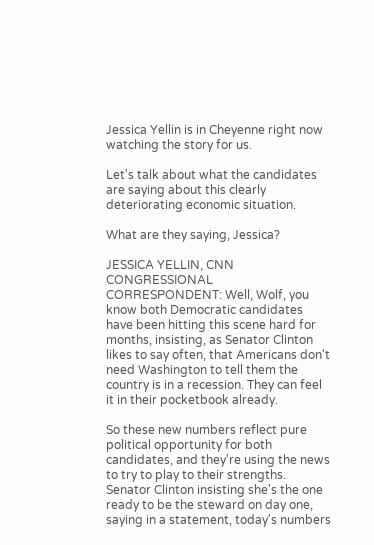Jessica Yellin is in Cheyenne right now watching the story for us.

Let's talk about what the candidates are saying about this clearly deteriorating economic situation.

What are they saying, Jessica?

JESSICA YELLIN, CNN CONGRESSIONAL CORRESPONDENT: Well, Wolf, you know both Democratic candidates have been hitting this scene hard for months, insisting, as Senator Clinton likes to say often, that Americans don't need Washington to tell them the country is in a recession. They can feel it in their pocketbook already.

So these new numbers reflect pure political opportunity for both candidates, and they're using the news to try to play to their strengths. Senator Clinton insisting she's the one ready to be the steward on day one, saying in a statement, today's numbers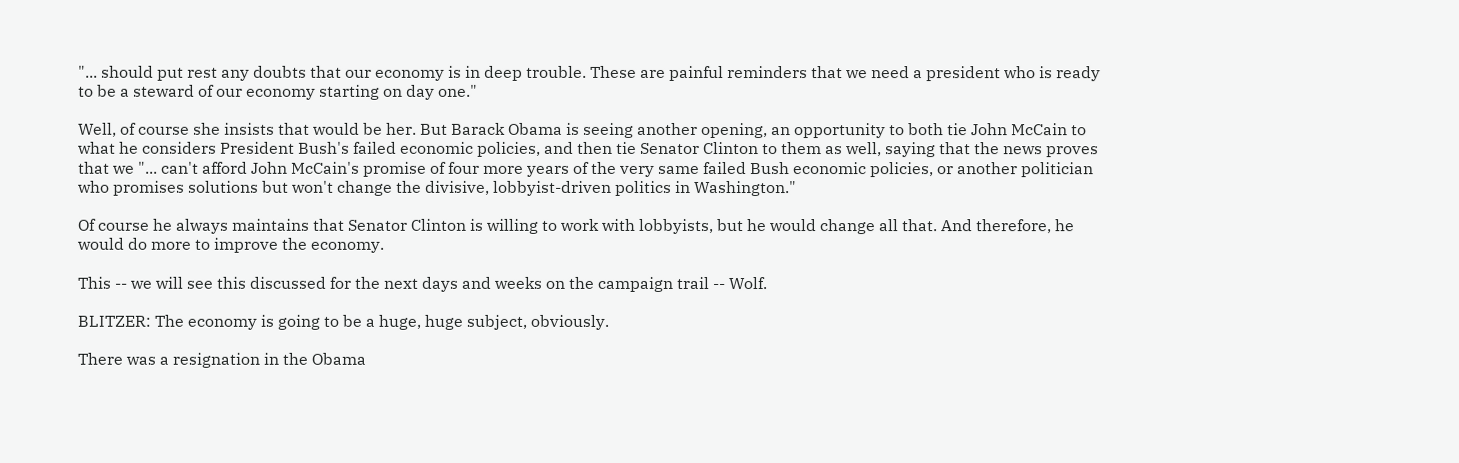"... should put rest any doubts that our economy is in deep trouble. These are painful reminders that we need a president who is ready to be a steward of our economy starting on day one."

Well, of course she insists that would be her. But Barack Obama is seeing another opening, an opportunity to both tie John McCain to what he considers President Bush's failed economic policies, and then tie Senator Clinton to them as well, saying that the news proves that we "... can't afford John McCain's promise of four more years of the very same failed Bush economic policies, or another politician who promises solutions but won't change the divisive, lobbyist-driven politics in Washington."

Of course he always maintains that Senator Clinton is willing to work with lobbyists, but he would change all that. And therefore, he would do more to improve the economy.

This -- we will see this discussed for the next days and weeks on the campaign trail -- Wolf.

BLITZER: The economy is going to be a huge, huge subject, obviously.

There was a resignation in the Obama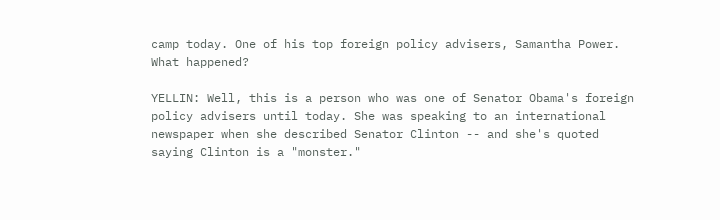camp today. One of his top foreign policy advisers, Samantha Power. What happened?

YELLIN: Well, this is a person who was one of Senator Obama's foreign policy advisers until today. She was speaking to an international newspaper when she described Senator Clinton -- and she's quoted saying Clinton is a "monster."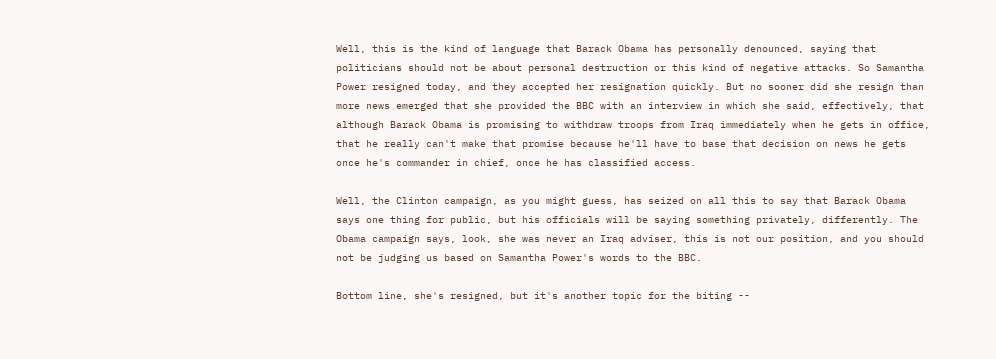Well, this is the kind of language that Barack Obama has personally denounced, saying that politicians should not be about personal destruction or this kind of negative attacks. So Samantha Power resigned today, and they accepted her resignation quickly. But no sooner did she resign than more news emerged that she provided the BBC with an interview in which she said, effectively, that although Barack Obama is promising to withdraw troops from Iraq immediately when he gets in office, that he really can't make that promise because he'll have to base that decision on news he gets once he's commander in chief, once he has classified access.

Well, the Clinton campaign, as you might guess, has seized on all this to say that Barack Obama says one thing for public, but his officials will be saying something privately, differently. The Obama campaign says, look, she was never an Iraq adviser, this is not our position, and you should not be judging us based on Samantha Power's words to the BBC.

Bottom line, she's resigned, but it's another topic for the biting --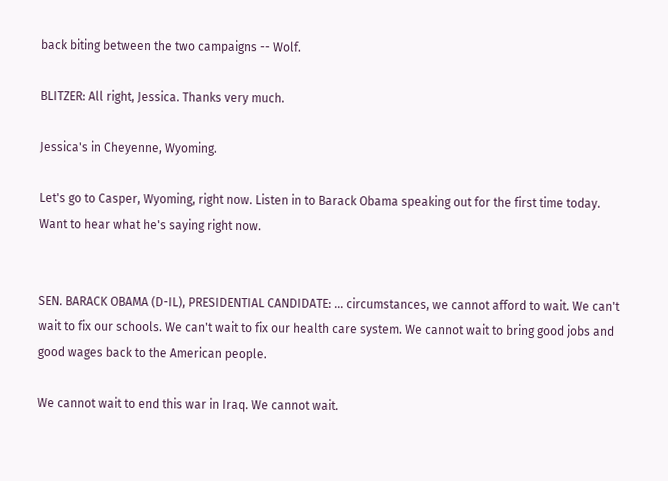back biting between the two campaigns -- Wolf.

BLITZER: All right, Jessica. Thanks very much.

Jessica's in Cheyenne, Wyoming.

Let's go to Casper, Wyoming, right now. Listen in to Barack Obama speaking out for the first time today. Want to hear what he's saying right now.


SEN. BARACK OBAMA (D-IL), PRESIDENTIAL CANDIDATE: ... circumstances, we cannot afford to wait. We can't wait to fix our schools. We can't wait to fix our health care system. We cannot wait to bring good jobs and good wages back to the American people.

We cannot wait to end this war in Iraq. We cannot wait.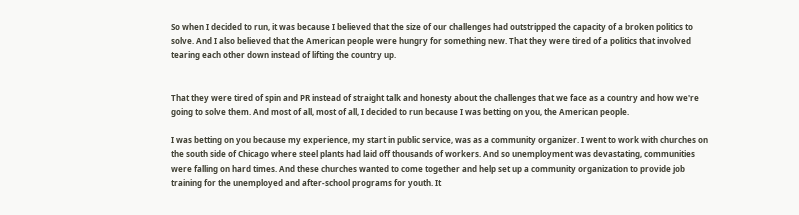So when I decided to run, it was because I believed that the size of our challenges had outstripped the capacity of a broken politics to solve. And I also believed that the American people were hungry for something new. That they were tired of a politics that involved tearing each other down instead of lifting the country up.


That they were tired of spin and PR instead of straight talk and honesty about the challenges that we face as a country and how we're going to solve them. And most of all, most of all, I decided to run because I was betting on you, the American people.

I was betting on you because my experience, my start in public service, was as a community organizer. I went to work with churches on the south side of Chicago where steel plants had laid off thousands of workers. And so unemployment was devastating, communities were falling on hard times. And these churches wanted to come together and help set up a community organization to provide job training for the unemployed and after-school programs for youth. It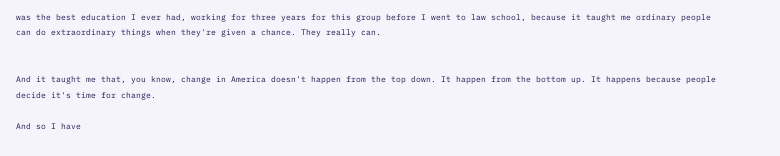was the best education I ever had, working for three years for this group before I went to law school, because it taught me ordinary people can do extraordinary things when they're given a chance. They really can.


And it taught me that, you know, change in America doesn't happen from the top down. It happen from the bottom up. It happens because people decide it's time for change.

And so I have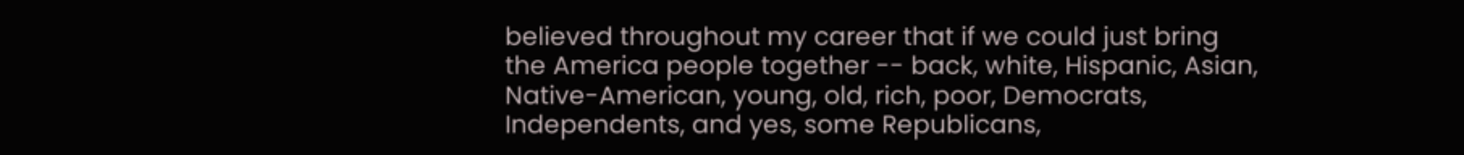believed throughout my career that if we could just bring the America people together -- back, white, Hispanic, Asian, Native-American, young, old, rich, poor, Democrats, Independents, and yes, some Republicans,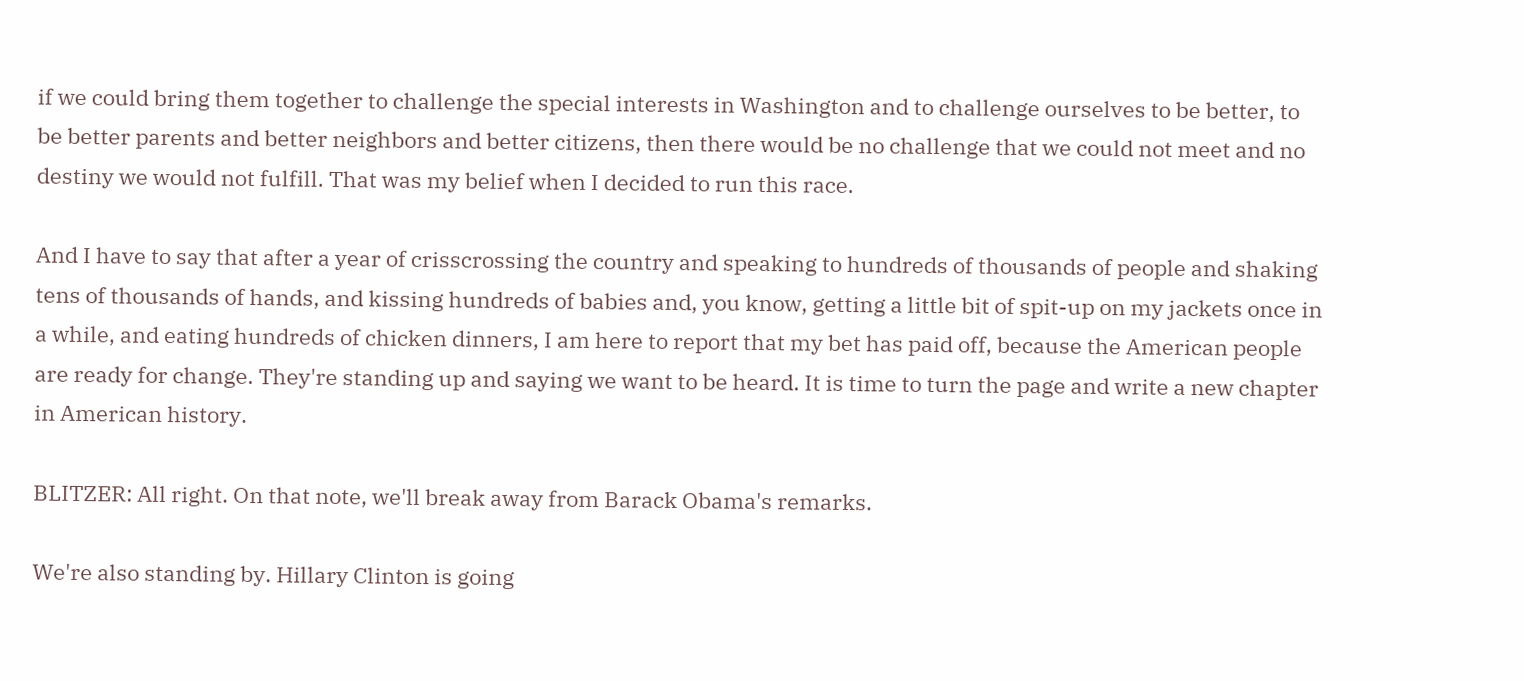if we could bring them together to challenge the special interests in Washington and to challenge ourselves to be better, to be better parents and better neighbors and better citizens, then there would be no challenge that we could not meet and no destiny we would not fulfill. That was my belief when I decided to run this race.

And I have to say that after a year of crisscrossing the country and speaking to hundreds of thousands of people and shaking tens of thousands of hands, and kissing hundreds of babies and, you know, getting a little bit of spit-up on my jackets once in a while, and eating hundreds of chicken dinners, I am here to report that my bet has paid off, because the American people are ready for change. They're standing up and saying we want to be heard. It is time to turn the page and write a new chapter in American history.

BLITZER: All right. On that note, we'll break away from Barack Obama's remarks.

We're also standing by. Hillary Clinton is going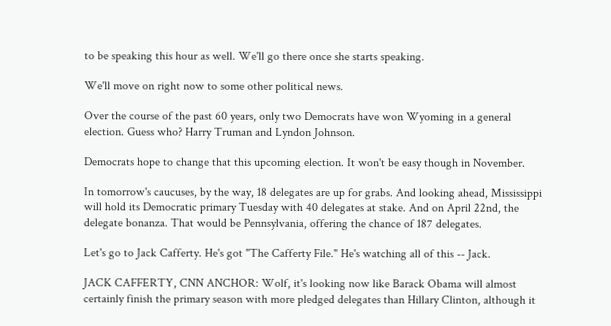to be speaking this hour as well. We'll go there once she starts speaking.

We'll move on right now to some other political news.

Over the course of the past 60 years, only two Democrats have won Wyoming in a general election. Guess who? Harry Truman and Lyndon Johnson.

Democrats hope to change that this upcoming election. It won't be easy though in November.

In tomorrow's caucuses, by the way, 18 delegates are up for grabs. And looking ahead, Mississippi will hold its Democratic primary Tuesday with 40 delegates at stake. And on April 22nd, the delegate bonanza. That would be Pennsylvania, offering the chance of 187 delegates.

Let's go to Jack Cafferty. He's got "The Cafferty File." He's watching all of this -- Jack.

JACK CAFFERTY, CNN ANCHOR: Wolf, it's looking now like Barack Obama will almost certainly finish the primary season with more pledged delegates than Hillary Clinton, although it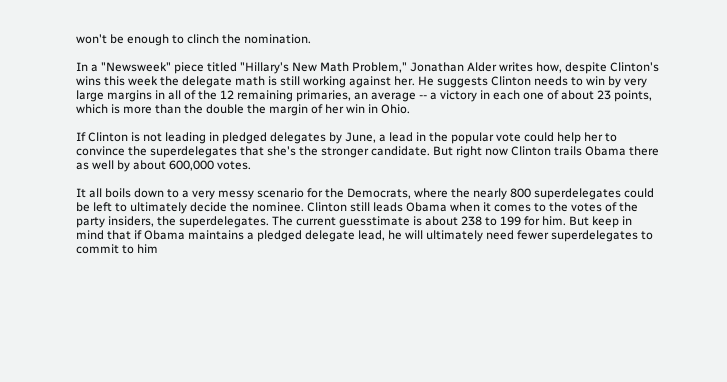won't be enough to clinch the nomination.

In a "Newsweek" piece titled "Hillary's New Math Problem," Jonathan Alder writes how, despite Clinton's wins this week the delegate math is still working against her. He suggests Clinton needs to win by very large margins in all of the 12 remaining primaries, an average -- a victory in each one of about 23 points, which is more than the double the margin of her win in Ohio.

If Clinton is not leading in pledged delegates by June, a lead in the popular vote could help her to convince the superdelegates that she's the stronger candidate. But right now Clinton trails Obama there as well by about 600,000 votes.

It all boils down to a very messy scenario for the Democrats, where the nearly 800 superdelegates could be left to ultimately decide the nominee. Clinton still leads Obama when it comes to the votes of the party insiders, the superdelegates. The current guesstimate is about 238 to 199 for him. But keep in mind that if Obama maintains a pledged delegate lead, he will ultimately need fewer superdelegates to commit to him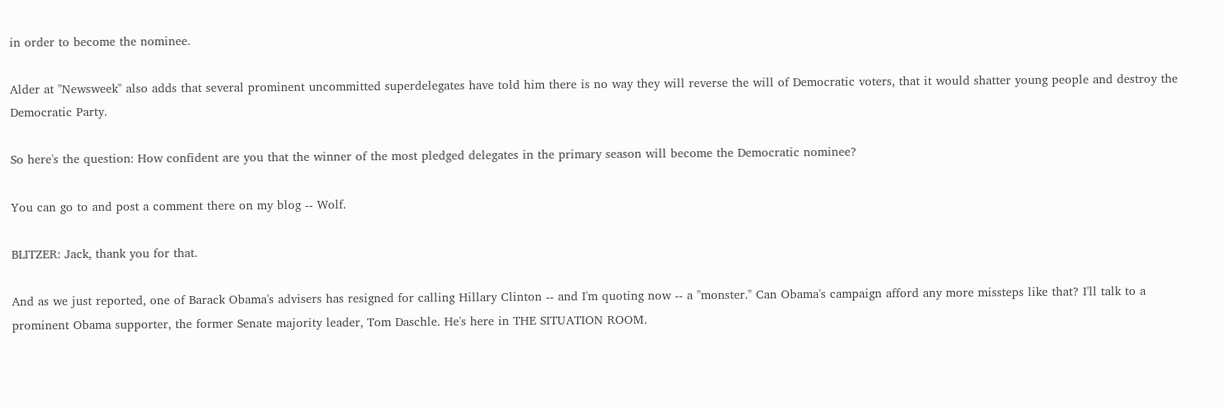in order to become the nominee.

Alder at "Newsweek" also adds that several prominent uncommitted superdelegates have told him there is no way they will reverse the will of Democratic voters, that it would shatter young people and destroy the Democratic Party.

So here's the question: How confident are you that the winner of the most pledged delegates in the primary season will become the Democratic nominee?

You can go to and post a comment there on my blog -- Wolf.

BLITZER: Jack, thank you for that.

And as we just reported, one of Barack Obama's advisers has resigned for calling Hillary Clinton -- and I'm quoting now -- a "monster." Can Obama's campaign afford any more missteps like that? I'll talk to a prominent Obama supporter, the former Senate majority leader, Tom Daschle. He's here in THE SITUATION ROOM.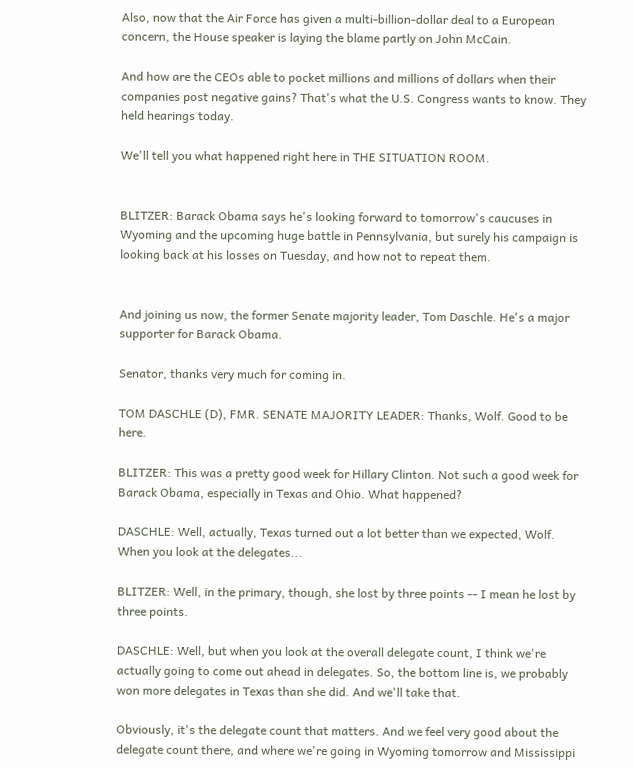Also, now that the Air Force has given a multi-billion-dollar deal to a European concern, the House speaker is laying the blame partly on John McCain.

And how are the CEOs able to pocket millions and millions of dollars when their companies post negative gains? That's what the U.S. Congress wants to know. They held hearings today.

We'll tell you what happened right here in THE SITUATION ROOM.


BLITZER: Barack Obama says he's looking forward to tomorrow's caucuses in Wyoming and the upcoming huge battle in Pennsylvania, but surely his campaign is looking back at his losses on Tuesday, and how not to repeat them.


And joining us now, the former Senate majority leader, Tom Daschle. He's a major supporter for Barack Obama.

Senator, thanks very much for coming in.

TOM DASCHLE (D), FMR. SENATE MAJORITY LEADER: Thanks, Wolf. Good to be here.

BLITZER: This was a pretty good week for Hillary Clinton. Not such a good week for Barack Obama, especially in Texas and Ohio. What happened?

DASCHLE: Well, actually, Texas turned out a lot better than we expected, Wolf. When you look at the delegates...

BLITZER: Well, in the primary, though, she lost by three points -- I mean he lost by three points.

DASCHLE: Well, but when you look at the overall delegate count, I think we're actually going to come out ahead in delegates. So, the bottom line is, we probably won more delegates in Texas than she did. And we'll take that.

Obviously, it's the delegate count that matters. And we feel very good about the delegate count there, and where we're going in Wyoming tomorrow and Mississippi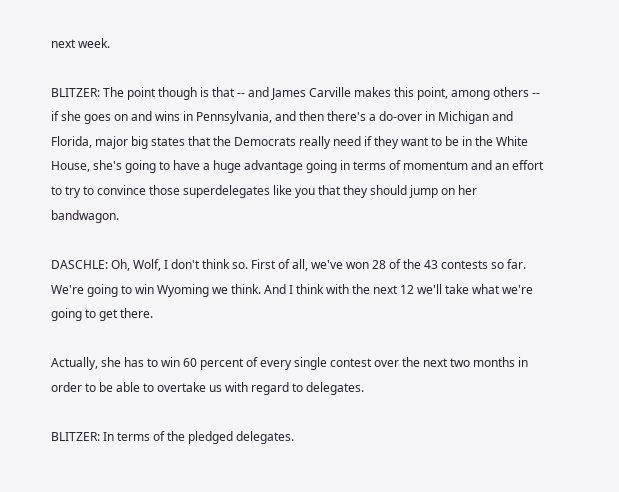next week.

BLITZER: The point though is that -- and James Carville makes this point, among others -- if she goes on and wins in Pennsylvania, and then there's a do-over in Michigan and Florida, major big states that the Democrats really need if they want to be in the White House, she's going to have a huge advantage going in terms of momentum and an effort to try to convince those superdelegates like you that they should jump on her bandwagon.

DASCHLE: Oh, Wolf, I don't think so. First of all, we've won 28 of the 43 contests so far. We're going to win Wyoming we think. And I think with the next 12 we'll take what we're going to get there.

Actually, she has to win 60 percent of every single contest over the next two months in order to be able to overtake us with regard to delegates.

BLITZER: In terms of the pledged delegates.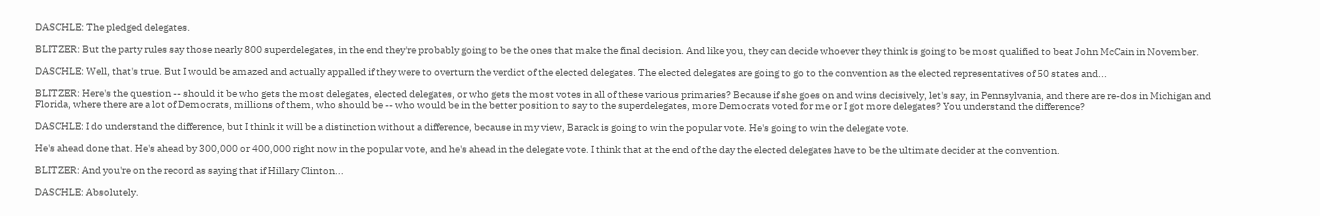DASCHLE: The pledged delegates.

BLITZER: But the party rules say those nearly 800 superdelegates, in the end they're probably going to be the ones that make the final decision. And like you, they can decide whoever they think is going to be most qualified to beat John McCain in November.

DASCHLE: Well, that's true. But I would be amazed and actually appalled if they were to overturn the verdict of the elected delegates. The elected delegates are going to go to the convention as the elected representatives of 50 states and...

BLITZER: Here's the question -- should it be who gets the most delegates, elected delegates, or who gets the most votes in all of these various primaries? Because if she goes on and wins decisively, let's say, in Pennsylvania, and there are re-dos in Michigan and Florida, where there are a lot of Democrats, millions of them, who should be -- who would be in the better position to say to the superdelegates, more Democrats voted for me or I got more delegates? You understand the difference?

DASCHLE: I do understand the difference, but I think it will be a distinction without a difference, because in my view, Barack is going to win the popular vote. He's going to win the delegate vote.

He's ahead done that. He's ahead by 300,000 or 400,000 right now in the popular vote, and he's ahead in the delegate vote. I think that at the end of the day the elected delegates have to be the ultimate decider at the convention.

BLITZER: And you're on the record as saying that if Hillary Clinton...

DASCHLE: Absolutely.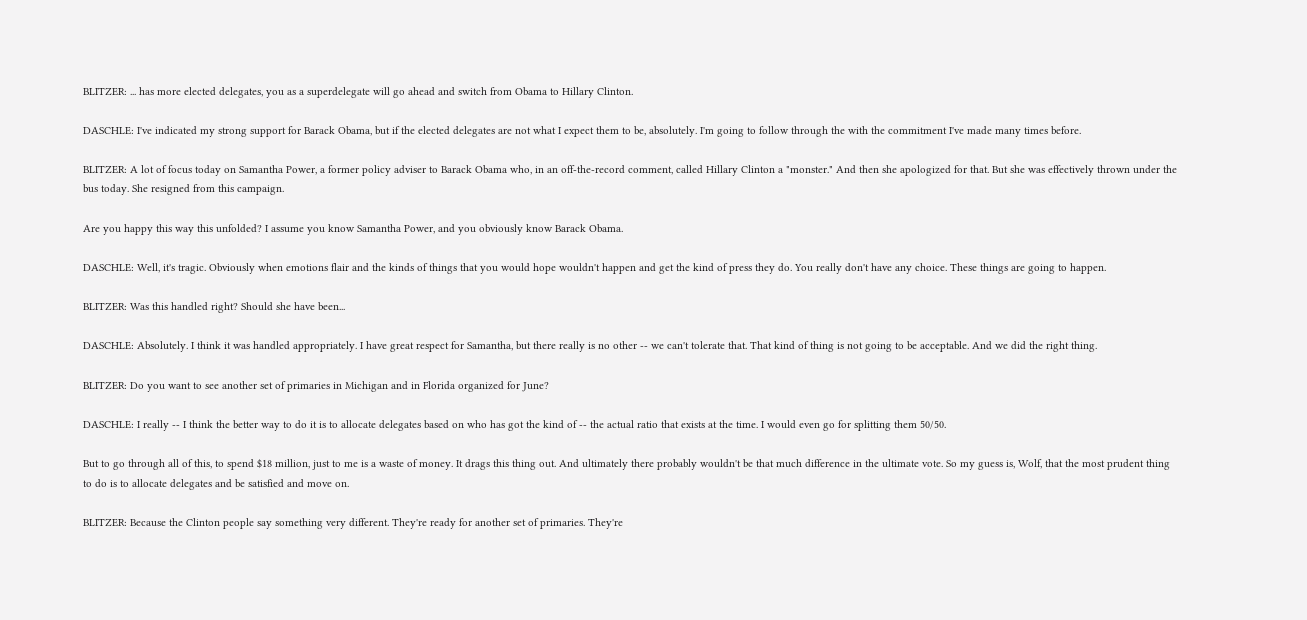BLITZER: ... has more elected delegates, you as a superdelegate will go ahead and switch from Obama to Hillary Clinton.

DASCHLE: I've indicated my strong support for Barack Obama, but if the elected delegates are not what I expect them to be, absolutely. I'm going to follow through the with the commitment I've made many times before.

BLITZER: A lot of focus today on Samantha Power, a former policy adviser to Barack Obama who, in an off-the-record comment, called Hillary Clinton a "monster." And then she apologized for that. But she was effectively thrown under the bus today. She resigned from this campaign.

Are you happy this way this unfolded? I assume you know Samantha Power, and you obviously know Barack Obama.

DASCHLE: Well, it's tragic. Obviously when emotions flair and the kinds of things that you would hope wouldn't happen and get the kind of press they do. You really don't have any choice. These things are going to happen.

BLITZER: Was this handled right? Should she have been...

DASCHLE: Absolutely. I think it was handled appropriately. I have great respect for Samantha, but there really is no other -- we can't tolerate that. That kind of thing is not going to be acceptable. And we did the right thing.

BLITZER: Do you want to see another set of primaries in Michigan and in Florida organized for June?

DASCHLE: I really -- I think the better way to do it is to allocate delegates based on who has got the kind of -- the actual ratio that exists at the time. I would even go for splitting them 50/50.

But to go through all of this, to spend $18 million, just to me is a waste of money. It drags this thing out. And ultimately there probably wouldn't be that much difference in the ultimate vote. So my guess is, Wolf, that the most prudent thing to do is to allocate delegates and be satisfied and move on.

BLITZER: Because the Clinton people say something very different. They're ready for another set of primaries. They're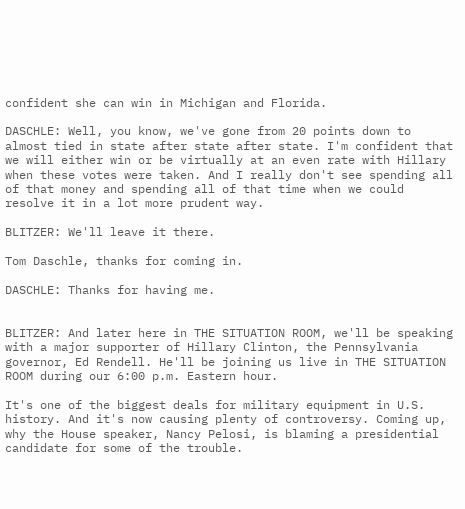confident she can win in Michigan and Florida.

DASCHLE: Well, you know, we've gone from 20 points down to almost tied in state after state after state. I'm confident that we will either win or be virtually at an even rate with Hillary when these votes were taken. And I really don't see spending all of that money and spending all of that time when we could resolve it in a lot more prudent way.

BLITZER: We'll leave it there.

Tom Daschle, thanks for coming in.

DASCHLE: Thanks for having me.


BLITZER: And later here in THE SITUATION ROOM, we'll be speaking with a major supporter of Hillary Clinton, the Pennsylvania governor, Ed Rendell. He'll be joining us live in THE SITUATION ROOM during our 6:00 p.m. Eastern hour.

It's one of the biggest deals for military equipment in U.S. history. And it's now causing plenty of controversy. Coming up, why the House speaker, Nancy Pelosi, is blaming a presidential candidate for some of the trouble.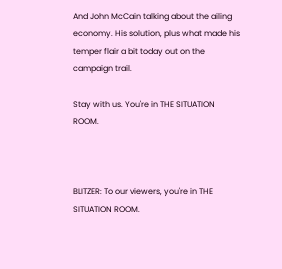And John McCain talking about the ailing economy. His solution, plus what made his temper flair a bit today out on the campaign trail.

Stay with us. You're in THE SITUATION ROOM.



BLITZER: To our viewers, you're in THE SITUATION ROOM.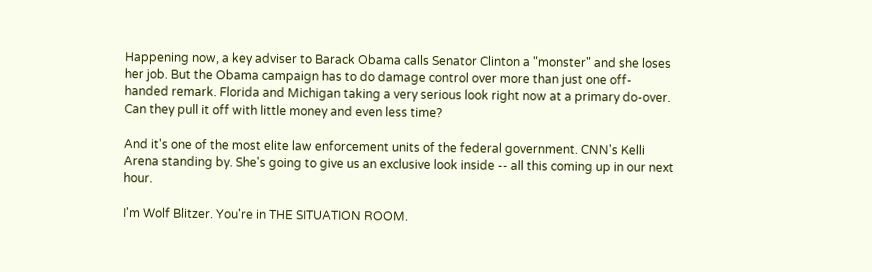Happening now, a key adviser to Barack Obama calls Senator Clinton a "monster" and she loses her job. But the Obama campaign has to do damage control over more than just one off-handed remark. Florida and Michigan taking a very serious look right now at a primary do-over. Can they pull it off with little money and even less time?

And it's one of the most elite law enforcement units of the federal government. CNN's Kelli Arena standing by. She's going to give us an exclusive look inside -- all this coming up in our next hour.

I'm Wolf Blitzer. You're in THE SITUATION ROOM.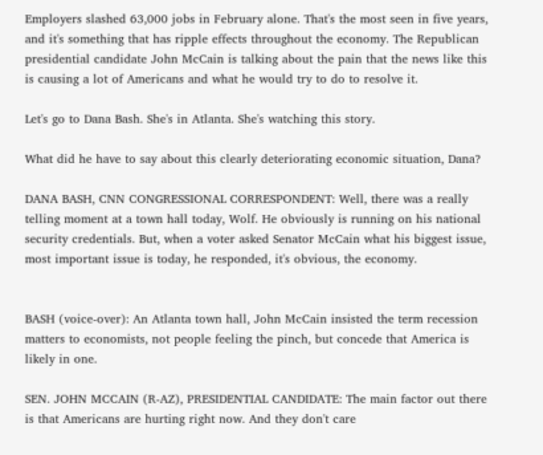Employers slashed 63,000 jobs in February alone. That's the most seen in five years, and it's something that has ripple effects throughout the economy. The Republican presidential candidate John McCain is talking about the pain that the news like this is causing a lot of Americans and what he would try to do to resolve it.

Let's go to Dana Bash. She's in Atlanta. She's watching this story.

What did he have to say about this clearly deteriorating economic situation, Dana?

DANA BASH, CNN CONGRESSIONAL CORRESPONDENT: Well, there was a really telling moment at a town hall today, Wolf. He obviously is running on his national security credentials. But, when a voter asked Senator McCain what his biggest issue, most important issue is today, he responded, it's obvious, the economy.


BASH (voice-over): An Atlanta town hall, John McCain insisted the term recession matters to economists, not people feeling the pinch, but concede that America is likely in one.

SEN. JOHN MCCAIN (R-AZ), PRESIDENTIAL CANDIDATE: The main factor out there is that Americans are hurting right now. And they don't care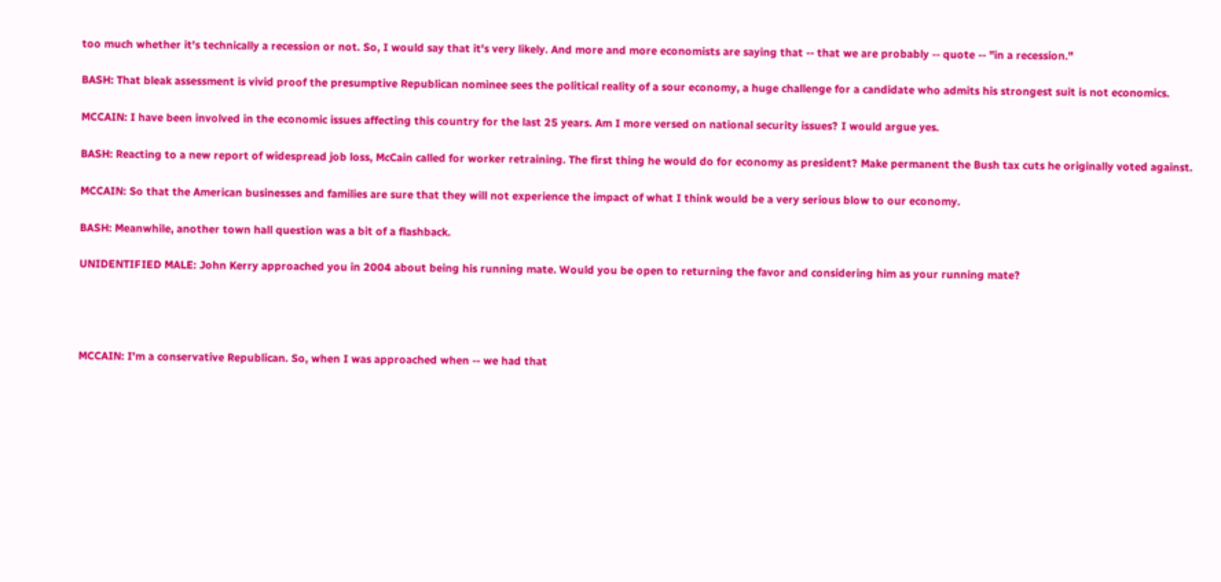too much whether it's technically a recession or not. So, I would say that it's very likely. And more and more economists are saying that -- that we are probably -- quote -- "in a recession."

BASH: That bleak assessment is vivid proof the presumptive Republican nominee sees the political reality of a sour economy, a huge challenge for a candidate who admits his strongest suit is not economics.

MCCAIN: I have been involved in the economic issues affecting this country for the last 25 years. Am I more versed on national security issues? I would argue yes.

BASH: Reacting to a new report of widespread job loss, McCain called for worker retraining. The first thing he would do for economy as president? Make permanent the Bush tax cuts he originally voted against.

MCCAIN: So that the American businesses and families are sure that they will not experience the impact of what I think would be a very serious blow to our economy.

BASH: Meanwhile, another town hall question was a bit of a flashback.

UNIDENTIFIED MALE: John Kerry approached you in 2004 about being his running mate. Would you be open to returning the favor and considering him as your running mate?




MCCAIN: I'm a conservative Republican. So, when I was approached when -- we had that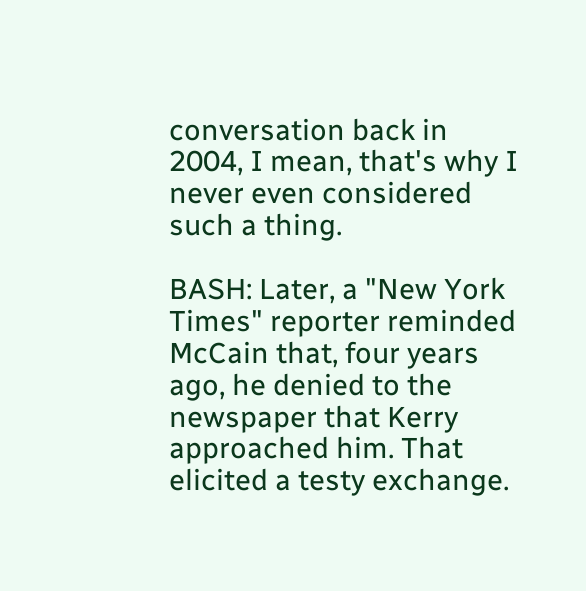conversation back in 2004, I mean, that's why I never even considered such a thing.

BASH: Later, a "New York Times" reporter reminded McCain that, four years ago, he denied to the newspaper that Kerry approached him. That elicited a testy exchange.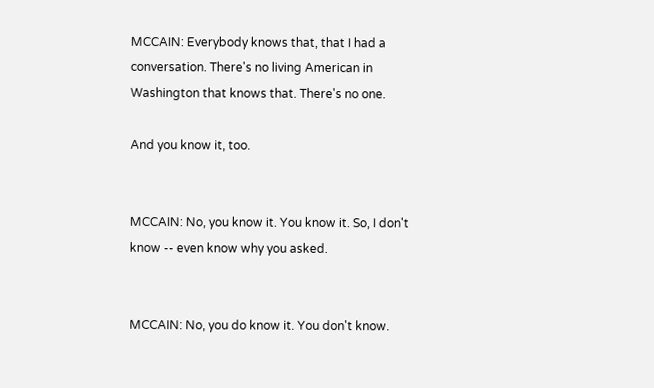MCCAIN: Everybody knows that, that I had a conversation. There's no living American in Washington that knows that. There's no one.

And you know it, too.


MCCAIN: No, you know it. You know it. So, I don't know -- even know why you asked.


MCCAIN: No, you do know it. You don't know.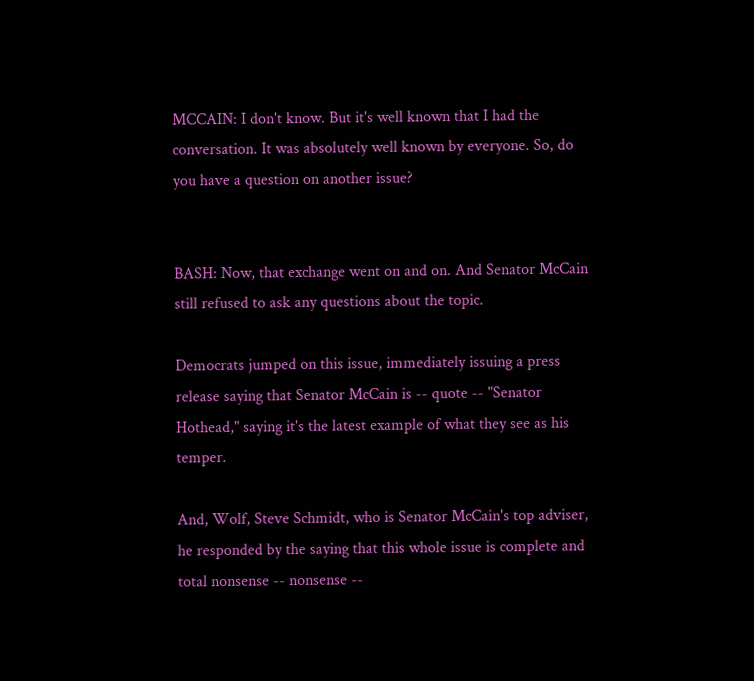MCCAIN: I don't know. But it's well known that I had the conversation. It was absolutely well known by everyone. So, do you have a question on another issue?


BASH: Now, that exchange went on and on. And Senator McCain still refused to ask any questions about the topic.

Democrats jumped on this issue, immediately issuing a press release saying that Senator McCain is -- quote -- "Senator Hothead," saying it's the latest example of what they see as his temper.

And, Wolf, Steve Schmidt, who is Senator McCain's top adviser, he responded by the saying that this whole issue is complete and total nonsense -- nonsense --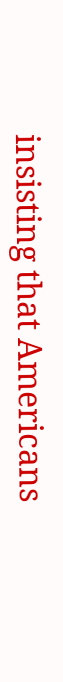insisting that Americans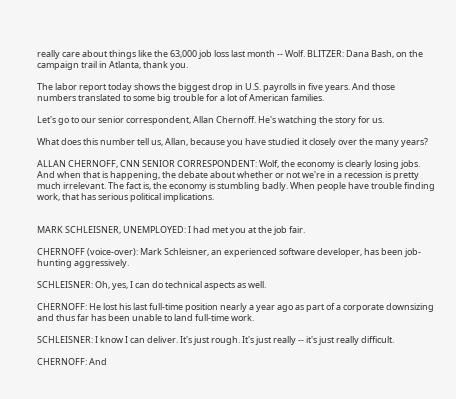really care about things like the 63,000 job loss last month -- Wolf. BLITZER: Dana Bash, on the campaign trail in Atlanta, thank you.

The labor report today shows the biggest drop in U.S. payrolls in five years. And those numbers translated to some big trouble for a lot of American families.

Let's go to our senior correspondent, Allan Chernoff. He's watching the story for us.

What does this number tell us, Allan, because you have studied it closely over the many years?

ALLAN CHERNOFF, CNN SENIOR CORRESPONDENT: Wolf, the economy is clearly losing jobs. And when that is happening, the debate about whether or not we're in a recession is pretty much irrelevant. The fact is, the economy is stumbling badly. When people have trouble finding work, that has serious political implications.


MARK SCHLEISNER, UNEMPLOYED: I had met you at the job fair.

CHERNOFF (voice-over): Mark Schleisner, an experienced software developer, has been job-hunting aggressively.

SCHLEISNER: Oh, yes, I can do technical aspects as well.

CHERNOFF: He lost his last full-time position nearly a year ago as part of a corporate downsizing and thus far has been unable to land full-time work.

SCHLEISNER: I know I can deliver. It's just rough. It's just really -- it's just really difficult.

CHERNOFF: And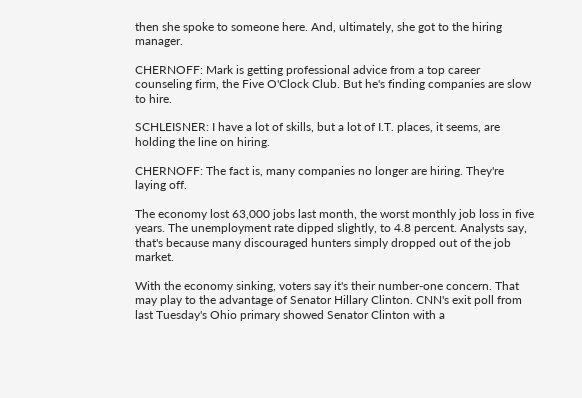then she spoke to someone here. And, ultimately, she got to the hiring manager.

CHERNOFF: Mark is getting professional advice from a top career counseling firm, the Five O'Clock Club. But he's finding companies are slow to hire.

SCHLEISNER: I have a lot of skills, but a lot of I.T. places, it seems, are holding the line on hiring.

CHERNOFF: The fact is, many companies no longer are hiring. They're laying off.

The economy lost 63,000 jobs last month, the worst monthly job loss in five years. The unemployment rate dipped slightly, to 4.8 percent. Analysts say, that's because many discouraged hunters simply dropped out of the job market.

With the economy sinking, voters say it's their number-one concern. That may play to the advantage of Senator Hillary Clinton. CNN's exit poll from last Tuesday's Ohio primary showed Senator Clinton with a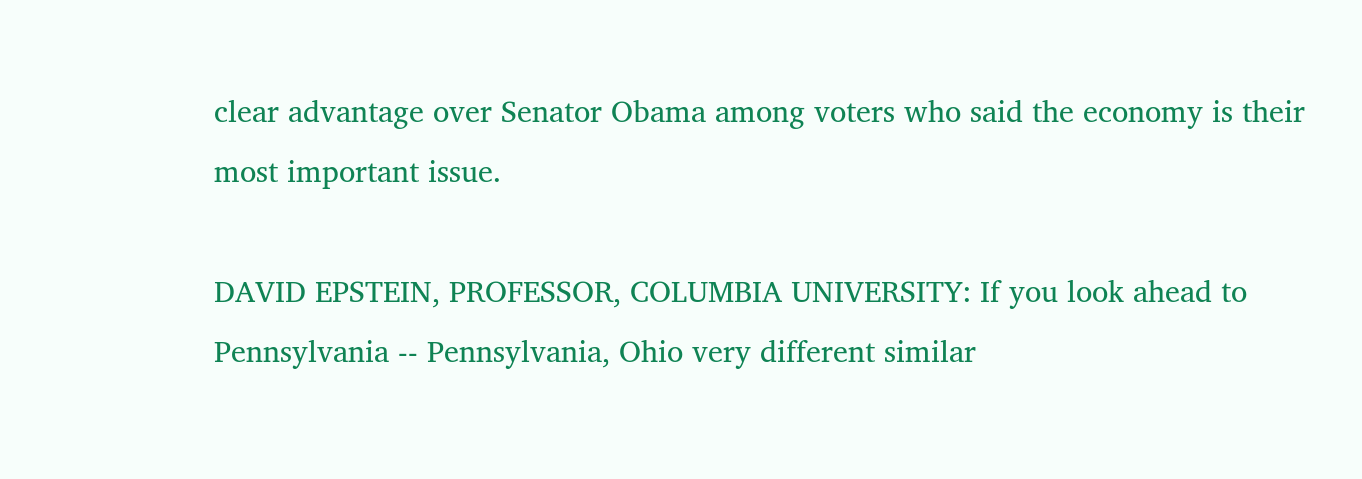clear advantage over Senator Obama among voters who said the economy is their most important issue.

DAVID EPSTEIN, PROFESSOR, COLUMBIA UNIVERSITY: If you look ahead to Pennsylvania -- Pennsylvania, Ohio very different similar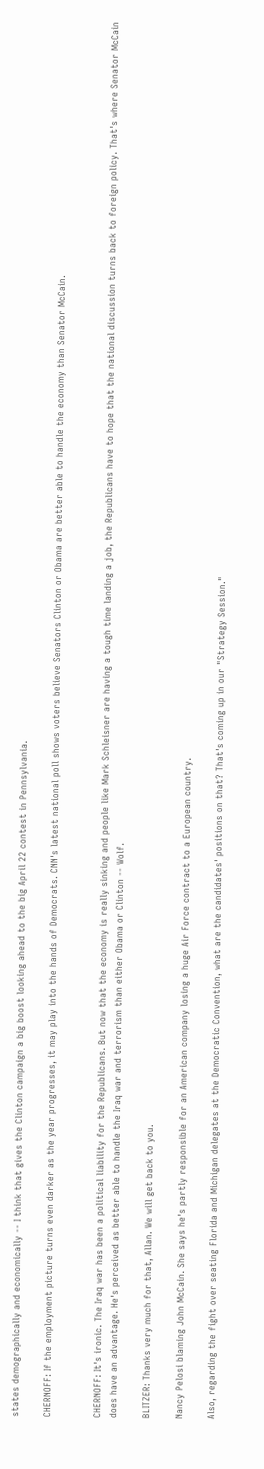states demographically and economically -- I think that gives the Clinton campaign a big boost looking ahead to the big April 22 contest in Pennsylvania.

CHERNOFF: If the employment picture turns even darker as the year progresses, it may play into the hands of Democrats. CNN's latest national poll shows voters believe Senators Clinton or Obama are better able to handle the economy than Senator McCain.


CHERNOFF: It's ironic. The Iraq war has been a political liability for the Republicans. But now that the economy is really sinking and people like Mark Schleisner are having a tough time landing a job, the Republicans have to hope that the national discussion turns back to foreign policy. That's where Senator McCain does have an advantage. He's perceived as better able to handle the Iraq war and terrorism than either Obama or Clinton -- Wolf.

BLITZER: Thanks very much for that, Allan. We will get back to you.

Nancy Pelosi blaming John McCain. She says he's partly responsible for an American company losing a huge Air Force contract to a European country.

Also, regarding the fight over seating Florida and Michigan delegates at the Democratic Convention, what are the candidates' positions on that? That's coming up in our "Strategy Session."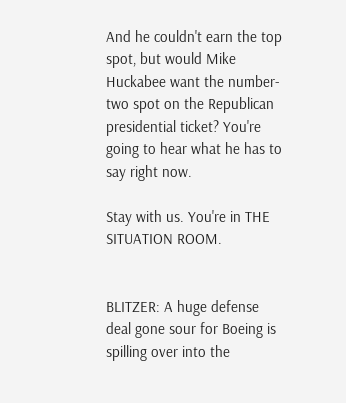And he couldn't earn the top spot, but would Mike Huckabee want the number-two spot on the Republican presidential ticket? You're going to hear what he has to say right now.

Stay with us. You're in THE SITUATION ROOM.


BLITZER: A huge defense deal gone sour for Boeing is spilling over into the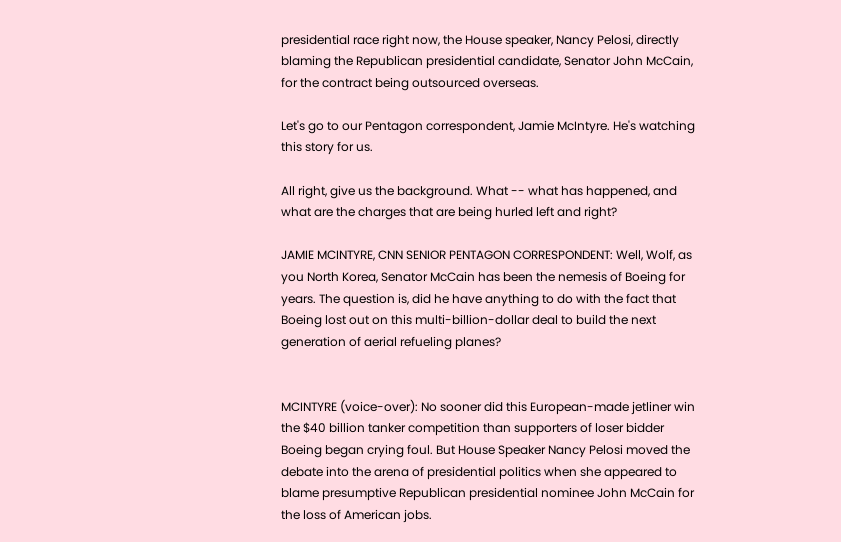presidential race right now, the House speaker, Nancy Pelosi, directly blaming the Republican presidential candidate, Senator John McCain, for the contract being outsourced overseas.

Let's go to our Pentagon correspondent, Jamie McIntyre. He's watching this story for us.

All right, give us the background. What -- what has happened, and what are the charges that are being hurled left and right?

JAMIE MCINTYRE, CNN SENIOR PENTAGON CORRESPONDENT: Well, Wolf, as you North Korea, Senator McCain has been the nemesis of Boeing for years. The question is, did he have anything to do with the fact that Boeing lost out on this multi-billion-dollar deal to build the next generation of aerial refueling planes?


MCINTYRE (voice-over): No sooner did this European-made jetliner win the $40 billion tanker competition than supporters of loser bidder Boeing began crying foul. But House Speaker Nancy Pelosi moved the debate into the arena of presidential politics when she appeared to blame presumptive Republican presidential nominee John McCain for the loss of American jobs.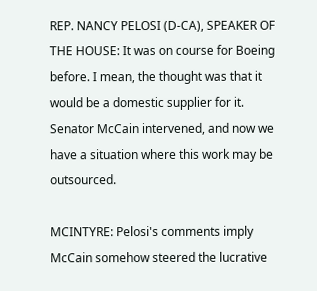REP. NANCY PELOSI (D-CA), SPEAKER OF THE HOUSE: It was on course for Boeing before. I mean, the thought was that it would be a domestic supplier for it. Senator McCain intervened, and now we have a situation where this work may be outsourced.

MCINTYRE: Pelosi's comments imply McCain somehow steered the lucrative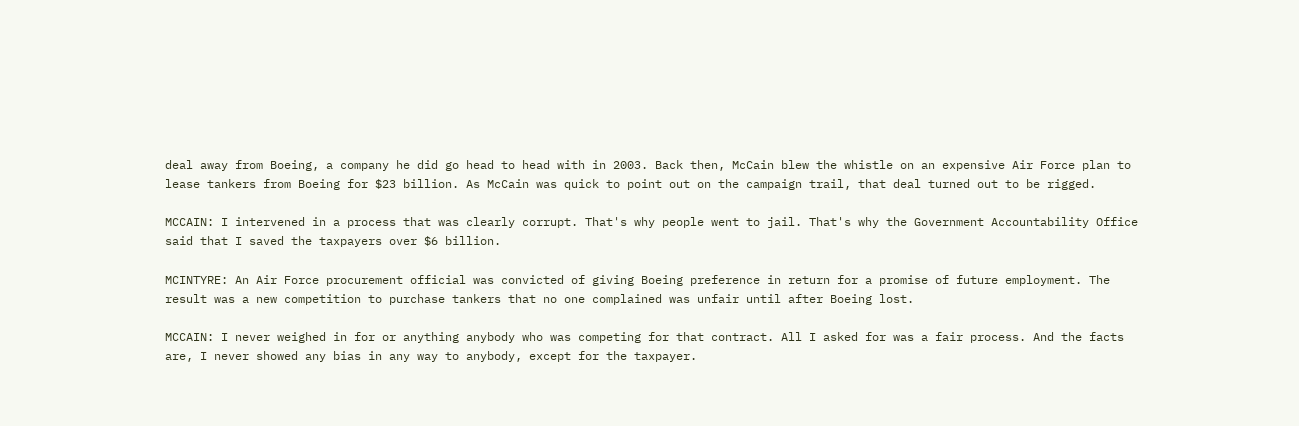deal away from Boeing, a company he did go head to head with in 2003. Back then, McCain blew the whistle on an expensive Air Force plan to lease tankers from Boeing for $23 billion. As McCain was quick to point out on the campaign trail, that deal turned out to be rigged.

MCCAIN: I intervened in a process that was clearly corrupt. That's why people went to jail. That's why the Government Accountability Office said that I saved the taxpayers over $6 billion.

MCINTYRE: An Air Force procurement official was convicted of giving Boeing preference in return for a promise of future employment. The result was a new competition to purchase tankers that no one complained was unfair until after Boeing lost.

MCCAIN: I never weighed in for or anything anybody who was competing for that contract. All I asked for was a fair process. And the facts are, I never showed any bias in any way to anybody, except for the taxpayer.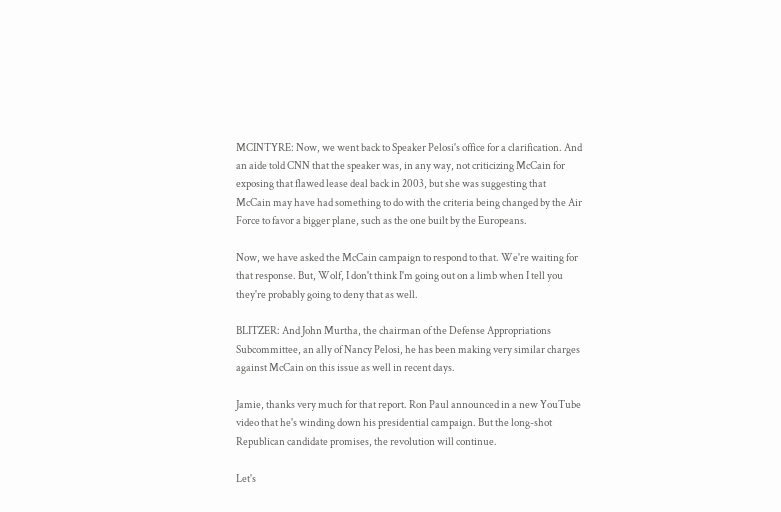MCINTYRE: Now, we went back to Speaker Pelosi's office for a clarification. And an aide told CNN that the speaker was, in any way, not criticizing McCain for exposing that flawed lease deal back in 2003, but she was suggesting that McCain may have had something to do with the criteria being changed by the Air Force to favor a bigger plane, such as the one built by the Europeans.

Now, we have asked the McCain campaign to respond to that. We're waiting for that response. But, Wolf, I don't think I'm going out on a limb when I tell you they're probably going to deny that as well.

BLITZER: And John Murtha, the chairman of the Defense Appropriations Subcommittee, an ally of Nancy Pelosi, he has been making very similar charges against McCain on this issue as well in recent days.

Jamie, thanks very much for that report. Ron Paul announced in a new YouTube video that he's winding down his presidential campaign. But the long-shot Republican candidate promises, the revolution will continue.

Let's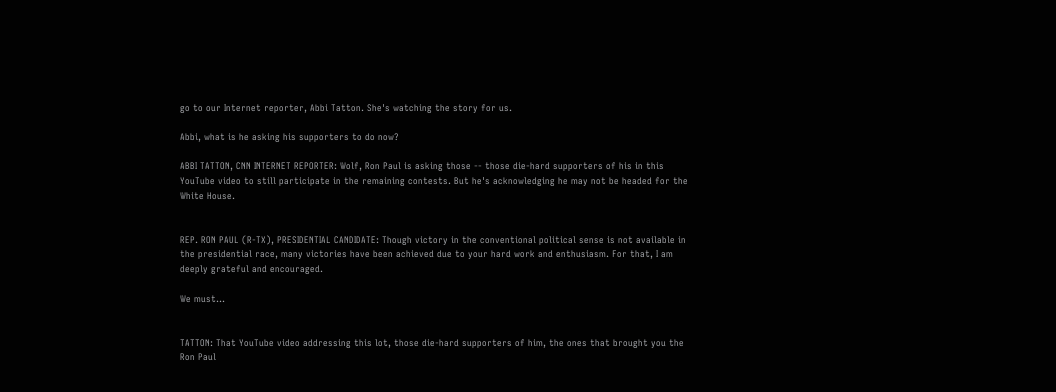go to our Internet reporter, Abbi Tatton. She's watching the story for us.

Abbi, what is he asking his supporters to do now?

ABBI TATTON, CNN INTERNET REPORTER: Wolf, Ron Paul is asking those -- those die-hard supporters of his in this YouTube video to still participate in the remaining contests. But he's acknowledging he may not be headed for the White House.


REP. RON PAUL (R-TX), PRESIDENTIAL CANDIDATE: Though victory in the conventional political sense is not available in the presidential race, many victories have been achieved due to your hard work and enthusiasm. For that, I am deeply grateful and encouraged.

We must...


TATTON: That YouTube video addressing this lot, those die-hard supporters of him, the ones that brought you the Ron Paul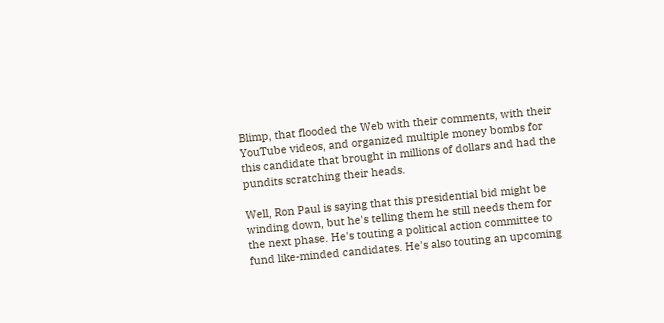Blimp, that flooded the Web with their comments, with their YouTube videos, and organized multiple money bombs for this candidate that brought in millions of dollars and had the pundits scratching their heads.

Well, Ron Paul is saying that this presidential bid might be winding down, but he's telling them he still needs them for the next phase. He's touting a political action committee to fund like-minded candidates. He's also touting an upcoming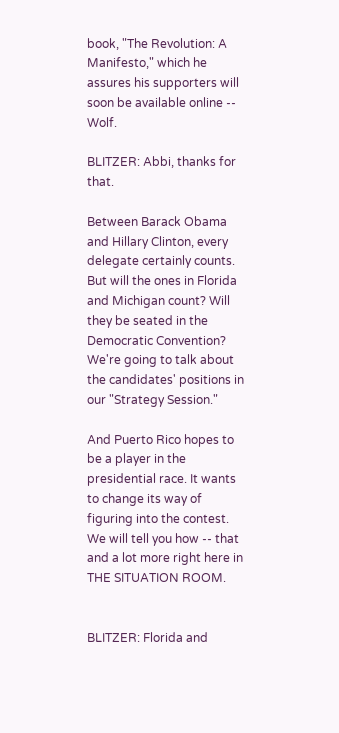book, "The Revolution: A Manifesto," which he assures his supporters will soon be available online -- Wolf.

BLITZER: Abbi, thanks for that.

Between Barack Obama and Hillary Clinton, every delegate certainly counts. But will the ones in Florida and Michigan count? Will they be seated in the Democratic Convention? We're going to talk about the candidates' positions in our "Strategy Session."

And Puerto Rico hopes to be a player in the presidential race. It wants to change its way of figuring into the contest. We will tell you how -- that and a lot more right here in THE SITUATION ROOM.


BLITZER: Florida and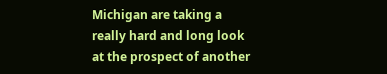Michigan are taking a really hard and long look at the prospect of another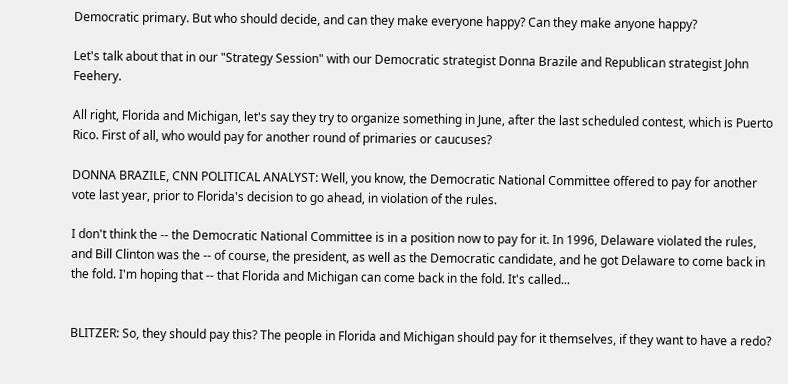Democratic primary. But who should decide, and can they make everyone happy? Can they make anyone happy?

Let's talk about that in our "Strategy Session" with our Democratic strategist Donna Brazile and Republican strategist John Feehery.

All right, Florida and Michigan, let's say they try to organize something in June, after the last scheduled contest, which is Puerto Rico. First of all, who would pay for another round of primaries or caucuses?

DONNA BRAZILE, CNN POLITICAL ANALYST: Well, you know, the Democratic National Committee offered to pay for another vote last year, prior to Florida's decision to go ahead, in violation of the rules.

I don't think the -- the Democratic National Committee is in a position now to pay for it. In 1996, Delaware violated the rules, and Bill Clinton was the -- of course, the president, as well as the Democratic candidate, and he got Delaware to come back in the fold. I'm hoping that -- that Florida and Michigan can come back in the fold. It's called...


BLITZER: So, they should pay this? The people in Florida and Michigan should pay for it themselves, if they want to have a redo?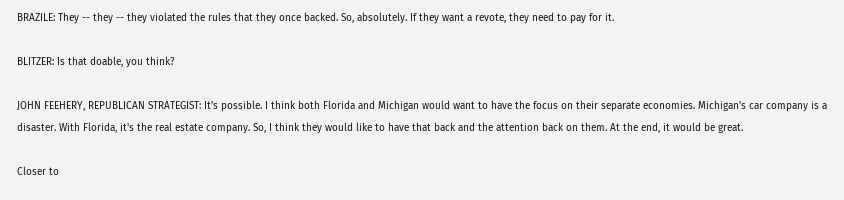BRAZILE: They -- they -- they violated the rules that they once backed. So, absolutely. If they want a revote, they need to pay for it.

BLITZER: Is that doable, you think?

JOHN FEEHERY, REPUBLICAN STRATEGIST: It's possible. I think both Florida and Michigan would want to have the focus on their separate economies. Michigan's car company is a disaster. With Florida, it's the real estate company. So, I think they would like to have that back and the attention back on them. At the end, it would be great.

Closer to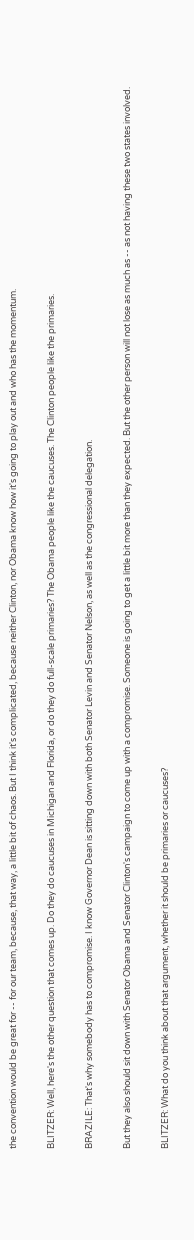the convention would be great for -- for our team, because, that way, a little bit of chaos. But I think it's complicated, because neither Clinton, nor Obama know how it's going to play out and who has the momentum.

BLITZER: Well, here's the other question that comes up. Do they do caucuses in Michigan and Florida, or do they do full-scale primaries? The Obama people like the caucuses. The Clinton people like the primaries.

BRAZILE: That's why somebody has to compromise. I know Governor Dean is sitting down with both Senator Levin and Senator Nelson, as well as the congressional delegation.

But they also should sit down with Senator Obama and Senator Clinton's campaign to come up with a compromise. Someone is going to get a little bit more than they expected. But the other person will not lose as much as -- as not having these two states involved.

BLITZER: What do you think about that argument, whether it should be primaries or caucuses?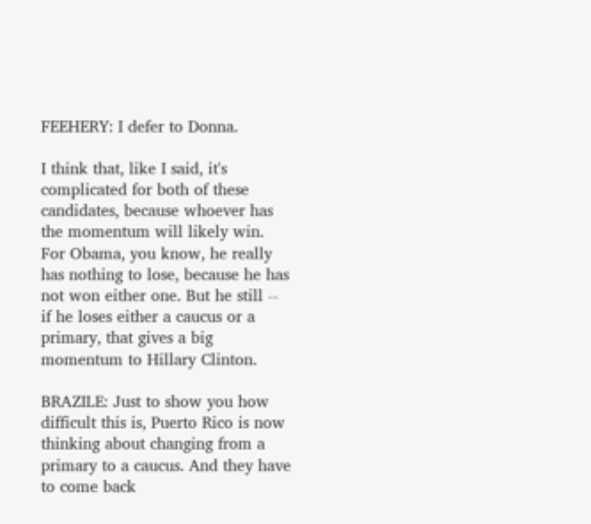FEEHERY: I defer to Donna.

I think that, like I said, it's complicated for both of these candidates, because whoever has the momentum will likely win. For Obama, you know, he really has nothing to lose, because he has not won either one. But he still -- if he loses either a caucus or a primary, that gives a big momentum to Hillary Clinton.

BRAZILE: Just to show you how difficult this is, Puerto Rico is now thinking about changing from a primary to a caucus. And they have to come back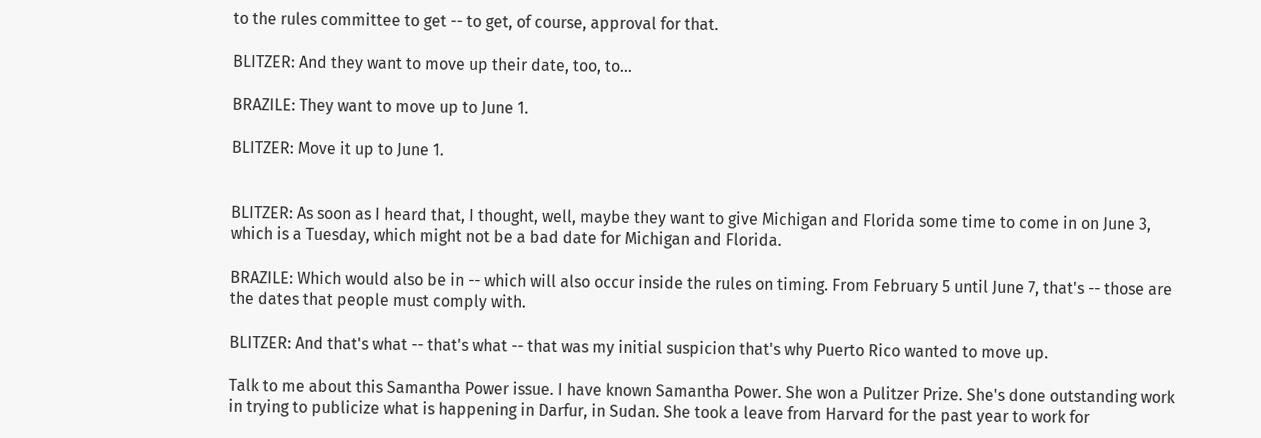to the rules committee to get -- to get, of course, approval for that.

BLITZER: And they want to move up their date, too, to...

BRAZILE: They want to move up to June 1.

BLITZER: Move it up to June 1.


BLITZER: As soon as I heard that, I thought, well, maybe they want to give Michigan and Florida some time to come in on June 3, which is a Tuesday, which might not be a bad date for Michigan and Florida.

BRAZILE: Which would also be in -- which will also occur inside the rules on timing. From February 5 until June 7, that's -- those are the dates that people must comply with.

BLITZER: And that's what -- that's what -- that was my initial suspicion that's why Puerto Rico wanted to move up.

Talk to me about this Samantha Power issue. I have known Samantha Power. She won a Pulitzer Prize. She's done outstanding work in trying to publicize what is happening in Darfur, in Sudan. She took a leave from Harvard for the past year to work for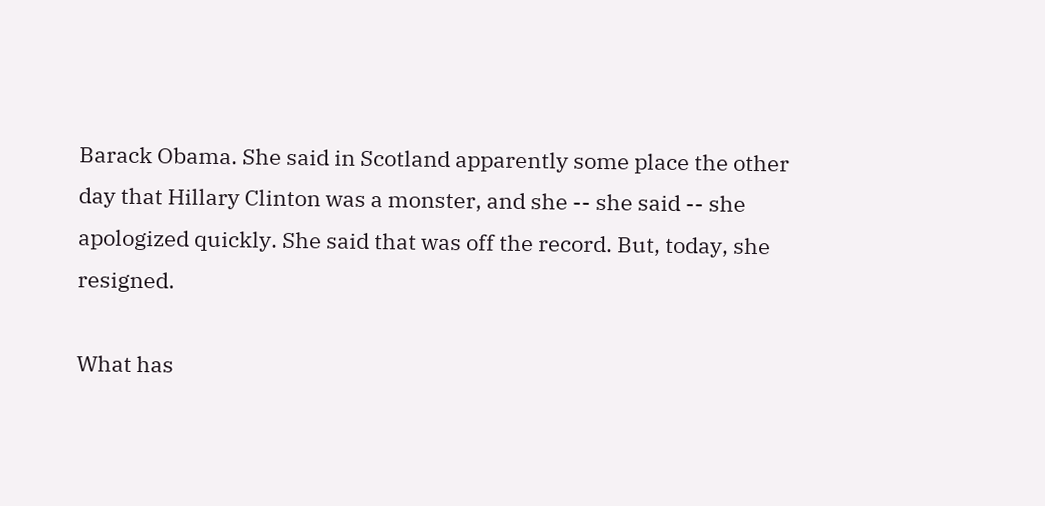Barack Obama. She said in Scotland apparently some place the other day that Hillary Clinton was a monster, and she -- she said -- she apologized quickly. She said that was off the record. But, today, she resigned.

What has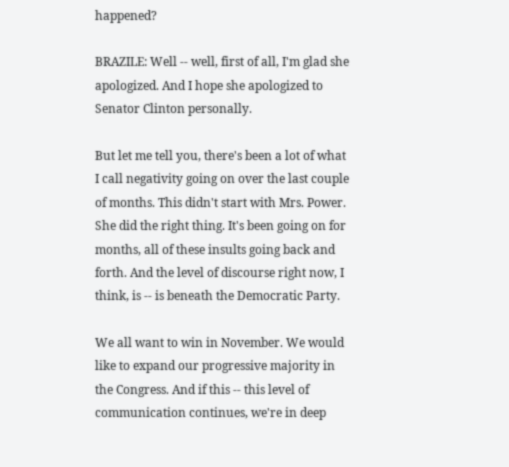happened?

BRAZILE: Well -- well, first of all, I'm glad she apologized. And I hope she apologized to Senator Clinton personally.

But let me tell you, there's been a lot of what I call negativity going on over the last couple of months. This didn't start with Mrs. Power. She did the right thing. It's been going on for months, all of these insults going back and forth. And the level of discourse right now, I think, is -- is beneath the Democratic Party.

We all want to win in November. We would like to expand our progressive majority in the Congress. And if this -- this level of communication continues, we're in deep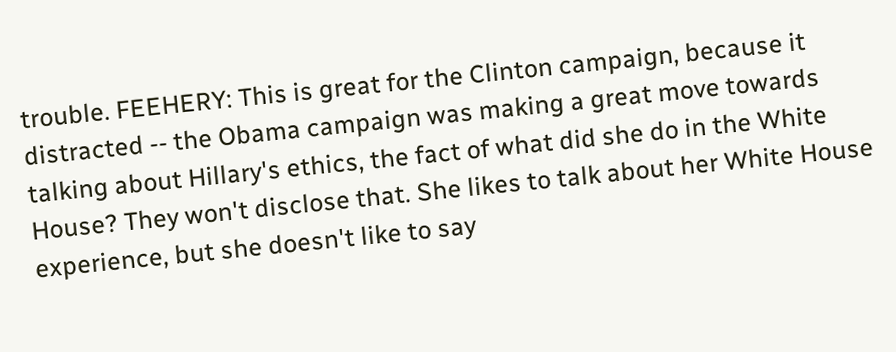trouble. FEEHERY: This is great for the Clinton campaign, because it distracted -- the Obama campaign was making a great move towards talking about Hillary's ethics, the fact of what did she do in the White House? They won't disclose that. She likes to talk about her White House experience, but she doesn't like to say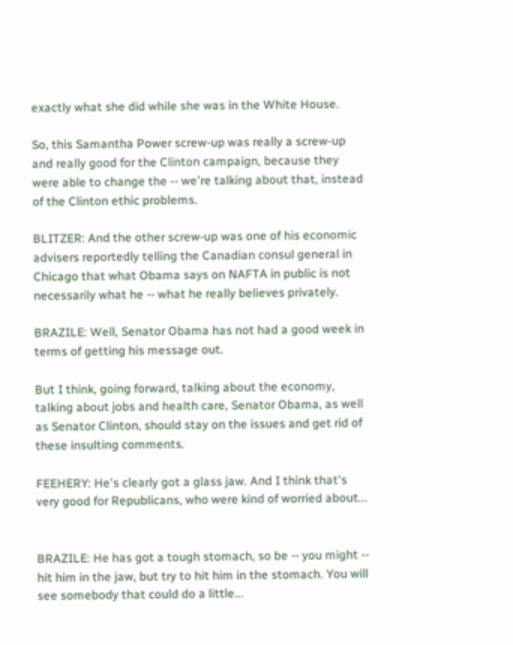exactly what she did while she was in the White House.

So, this Samantha Power screw-up was really a screw-up and really good for the Clinton campaign, because they were able to change the -- we're talking about that, instead of the Clinton ethic problems.

BLITZER: And the other screw-up was one of his economic advisers reportedly telling the Canadian consul general in Chicago that what Obama says on NAFTA in public is not necessarily what he -- what he really believes privately.

BRAZILE: Well, Senator Obama has not had a good week in terms of getting his message out.

But I think, going forward, talking about the economy, talking about jobs and health care, Senator Obama, as well as Senator Clinton, should stay on the issues and get rid of these insulting comments.

FEEHERY: He's clearly got a glass jaw. And I think that's very good for Republicans, who were kind of worried about...


BRAZILE: He has got a tough stomach, so be -- you might -- hit him in the jaw, but try to hit him in the stomach. You will see somebody that could do a little...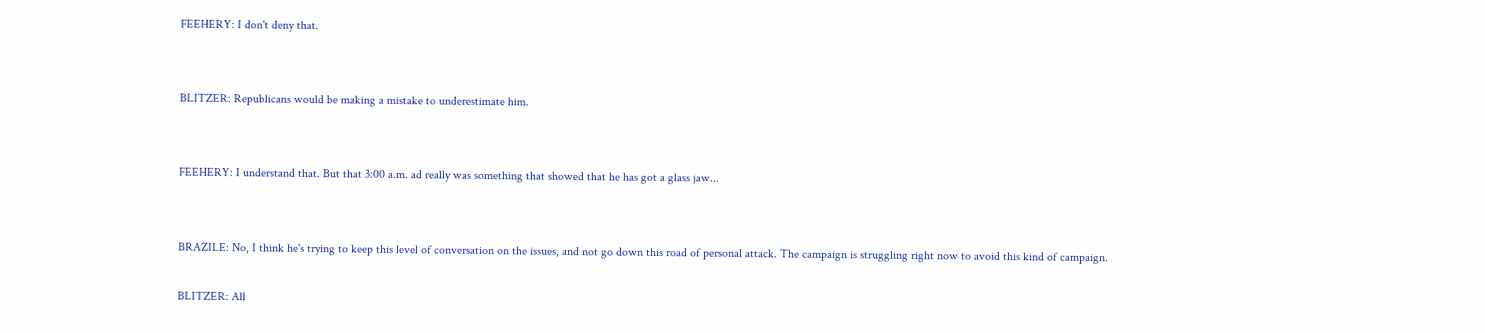FEEHERY: I don't deny that.


BLITZER: Republicans would be making a mistake to underestimate him.


FEEHERY: I understand that. But that 3:00 a.m. ad really was something that showed that he has got a glass jaw...


BRAZILE: No, I think he's trying to keep this level of conversation on the issues, and not go down this road of personal attack. The campaign is struggling right now to avoid this kind of campaign.

BLITZER: All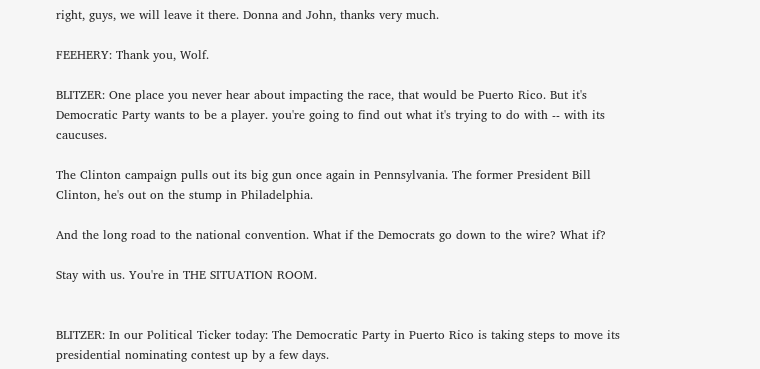right, guys, we will leave it there. Donna and John, thanks very much.

FEEHERY: Thank you, Wolf.

BLITZER: One place you never hear about impacting the race, that would be Puerto Rico. But it's Democratic Party wants to be a player. you're going to find out what it's trying to do with -- with its caucuses.

The Clinton campaign pulls out its big gun once again in Pennsylvania. The former President Bill Clinton, he's out on the stump in Philadelphia.

And the long road to the national convention. What if the Democrats go down to the wire? What if?

Stay with us. You're in THE SITUATION ROOM.


BLITZER: In our Political Ticker today: The Democratic Party in Puerto Rico is taking steps to move its presidential nominating contest up by a few days.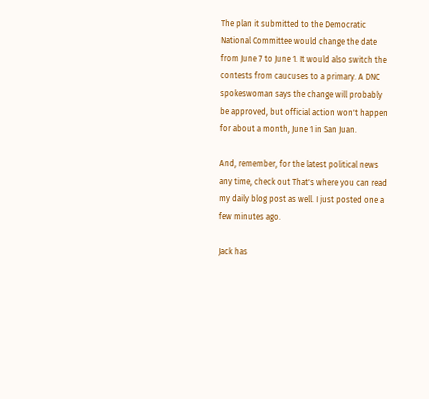The plan it submitted to the Democratic National Committee would change the date from June 7 to June 1. It would also switch the contests from caucuses to a primary. A DNC spokeswoman says the change will probably be approved, but official action won't happen for about a month, June 1 in San Juan.

And, remember, for the latest political news any time, check out That's where you can read my daily blog post as well. I just posted one a few minutes ago.

Jack has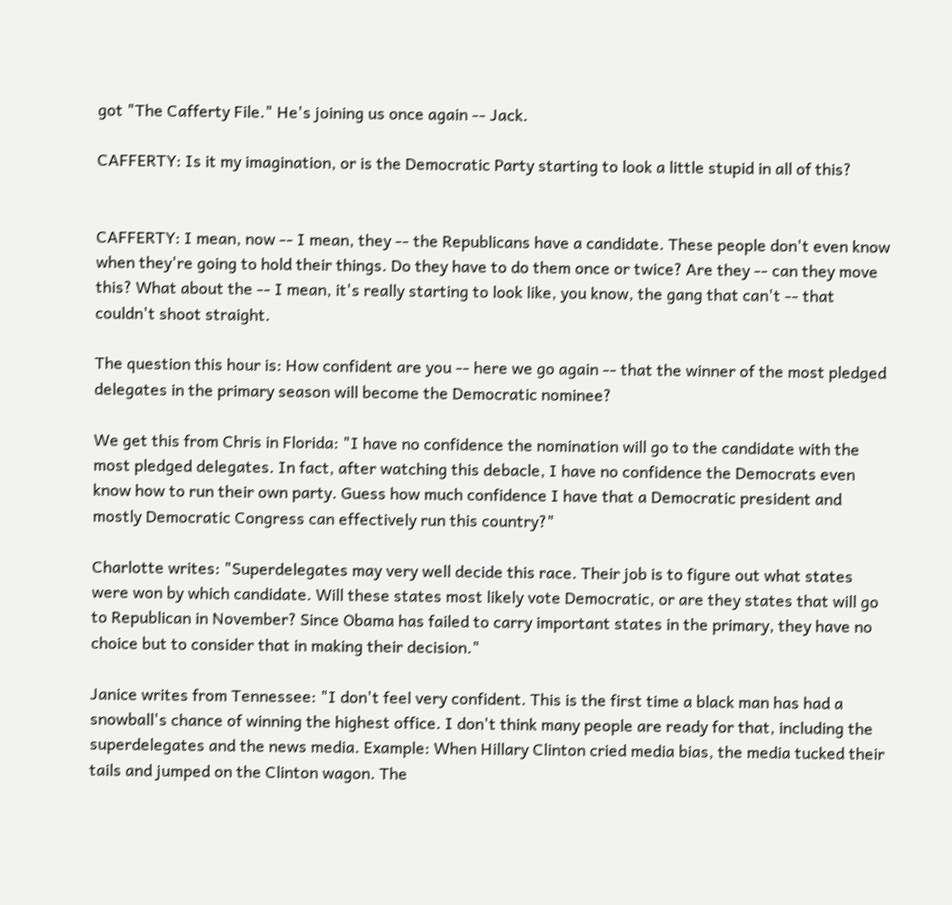got "The Cafferty File." He's joining us once again -- Jack.

CAFFERTY: Is it my imagination, or is the Democratic Party starting to look a little stupid in all of this?


CAFFERTY: I mean, now -- I mean, they -- the Republicans have a candidate. These people don't even know when they're going to hold their things. Do they have to do them once or twice? Are they -- can they move this? What about the -- I mean, it's really starting to look like, you know, the gang that can't -- that couldn't shoot straight.

The question this hour is: How confident are you -- here we go again -- that the winner of the most pledged delegates in the primary season will become the Democratic nominee?

We get this from Chris in Florida: "I have no confidence the nomination will go to the candidate with the most pledged delegates. In fact, after watching this debacle, I have no confidence the Democrats even know how to run their own party. Guess how much confidence I have that a Democratic president and mostly Democratic Congress can effectively run this country?"

Charlotte writes: "Superdelegates may very well decide this race. Their job is to figure out what states were won by which candidate. Will these states most likely vote Democratic, or are they states that will go to Republican in November? Since Obama has failed to carry important states in the primary, they have no choice but to consider that in making their decision."

Janice writes from Tennessee: "I don't feel very confident. This is the first time a black man has had a snowball's chance of winning the highest office. I don't think many people are ready for that, including the superdelegates and the news media. Example: When Hillary Clinton cried media bias, the media tucked their tails and jumped on the Clinton wagon. The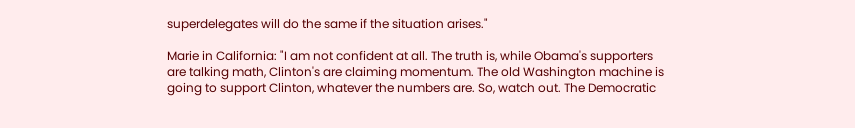superdelegates will do the same if the situation arises."

Marie in California: "I am not confident at all. The truth is, while Obama's supporters are talking math, Clinton's are claiming momentum. The old Washington machine is going to support Clinton, whatever the numbers are. So, watch out. The Democratic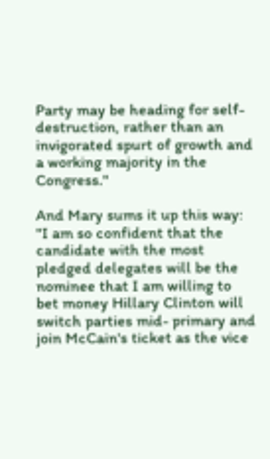Party may be heading for self-destruction, rather than an invigorated spurt of growth and a working majority in the Congress."

And Mary sums it up this way: "I am so confident that the candidate with the most pledged delegates will be the nominee that I am willing to bet money Hillary Clinton will switch parties mid- primary and join McCain's ticket as the vice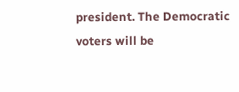president. The Democratic voters will be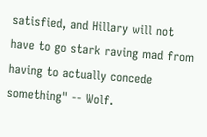satisfied, and Hillary will not have to go stark raving mad from having to actually concede something" -- Wolf.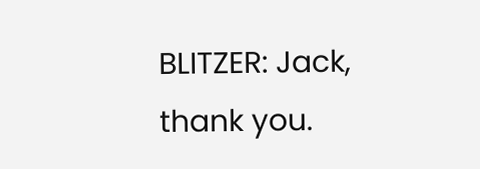BLITZER: Jack, thank you.